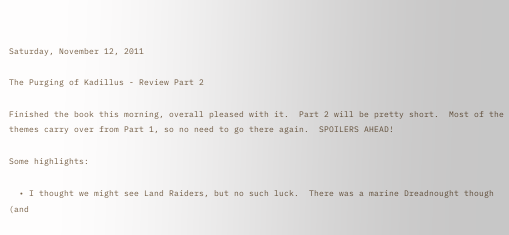Saturday, November 12, 2011

The Purging of Kadillus - Review Part 2

Finished the book this morning, overall pleased with it.  Part 2 will be pretty short.  Most of the themes carry over from Part 1, so no need to go there again.  SPOILERS AHEAD!

Some highlights:

  • I thought we might see Land Raiders, but no such luck.  There was a marine Dreadnought though (and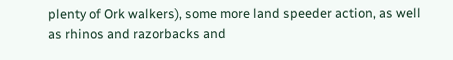plenty of Ork walkers), some more land speeder action, as well as rhinos and razorbacks and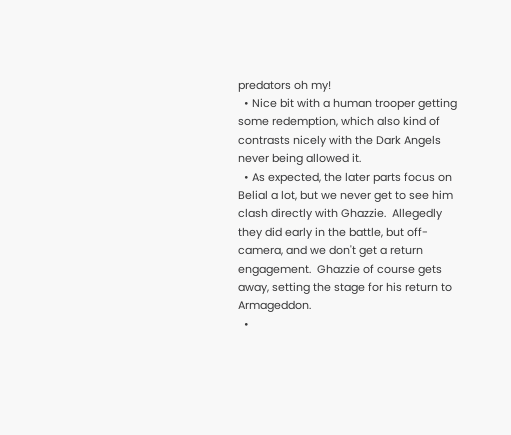predators oh my!
  • Nice bit with a human trooper getting some redemption, which also kind of contrasts nicely with the Dark Angels never being allowed it.
  • As expected, the later parts focus on Belial a lot, but we never get to see him clash directly with Ghazzie.  Allegedly they did early in the battle, but off-camera, and we don't get a return engagement.  Ghazzie of course gets away, setting the stage for his return to Armageddon.
  •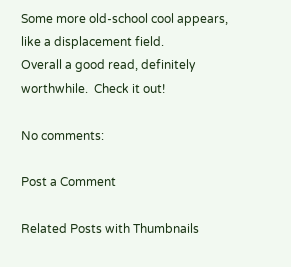Some more old-school cool appears, like a displacement field.
Overall a good read, definitely worthwhile.  Check it out!

No comments:

Post a Comment

Related Posts with Thumbnails